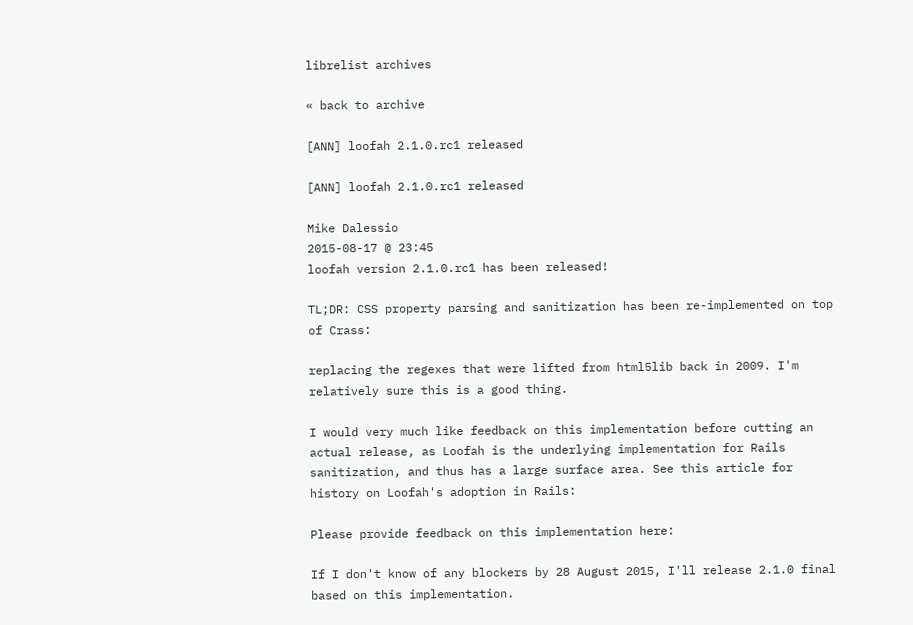librelist archives

« back to archive

[ANN] loofah 2.1.0.rc1 released

[ANN] loofah 2.1.0.rc1 released

Mike Dalessio
2015-08-17 @ 23:45
loofah version 2.1.0.rc1 has been released!

TL;DR: CSS property parsing and sanitization has been re-implemented on top
of Crass:

replacing the regexes that were lifted from html5lib back in 2009. I'm
relatively sure this is a good thing.

I would very much like feedback on this implementation before cutting an
actual release, as Loofah is the underlying implementation for Rails
sanitization, and thus has a large surface area. See this article for
history on Loofah's adoption in Rails:

Please provide feedback on this implementation here:

If I don't know of any blockers by 28 August 2015, I'll release 2.1.0 final
based on this implementation.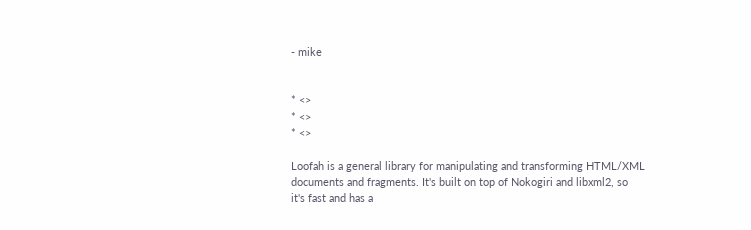- mike


* <>
* <>
* <>

Loofah is a general library for manipulating and transforming HTML/XML
documents and fragments. It's built on top of Nokogiri and libxml2, so
it's fast and has a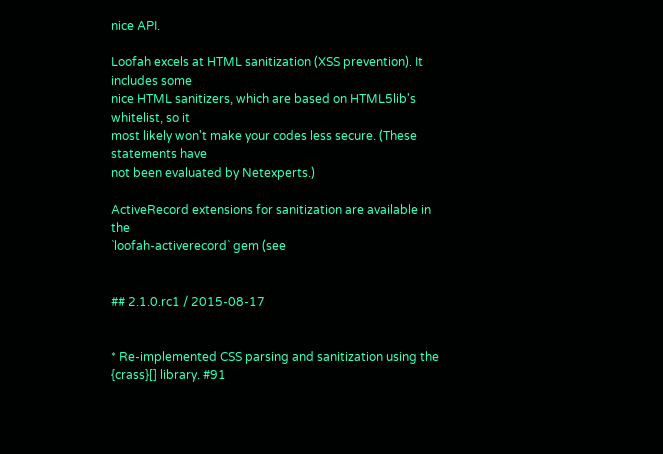nice API.

Loofah excels at HTML sanitization (XSS prevention). It includes some
nice HTML sanitizers, which are based on HTML5lib's whitelist, so it
most likely won't make your codes less secure. (These statements have
not been evaluated by Netexperts.)

ActiveRecord extensions for sanitization are available in the
`loofah-activerecord` gem (see


## 2.1.0.rc1 / 2015-08-17


* Re-implemented CSS parsing and sanitization using the {crass}[] library. #91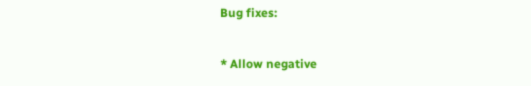Bug fixes:

* Allow negative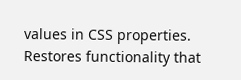values in CSS properties. Restores functionality that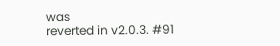was
reverted in v2.0.3. #91